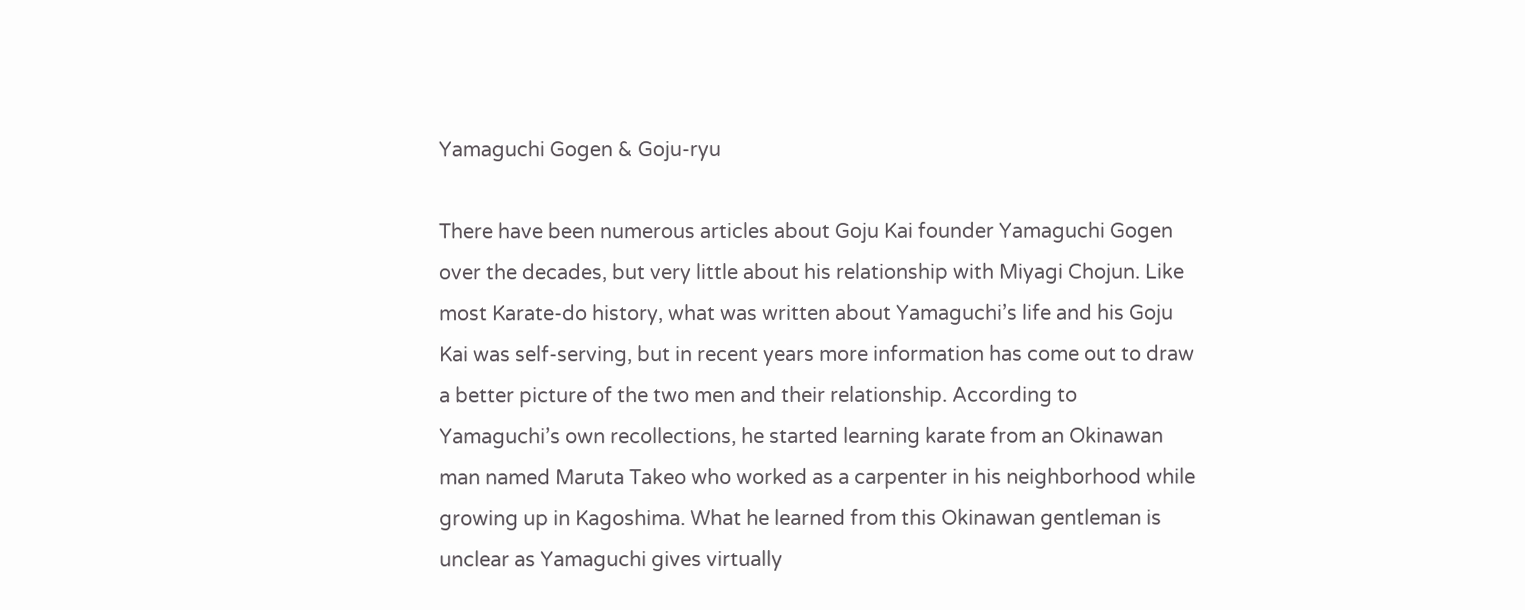Yamaguchi Gogen & Goju-ryu

There have been numerous articles about Goju Kai founder Yamaguchi Gogen over the decades, but very little about his relationship with Miyagi Chojun. Like most Karate-do history, what was written about Yamaguchi’s life and his Goju Kai was self-serving, but in recent years more information has come out to draw a better picture of the two men and their relationship. According to Yamaguchi’s own recollections, he started learning karate from an Okinawan man named Maruta Takeo who worked as a carpenter in his neighborhood while growing up in Kagoshima. What he learned from this Okinawan gentleman is unclear as Yamaguchi gives virtually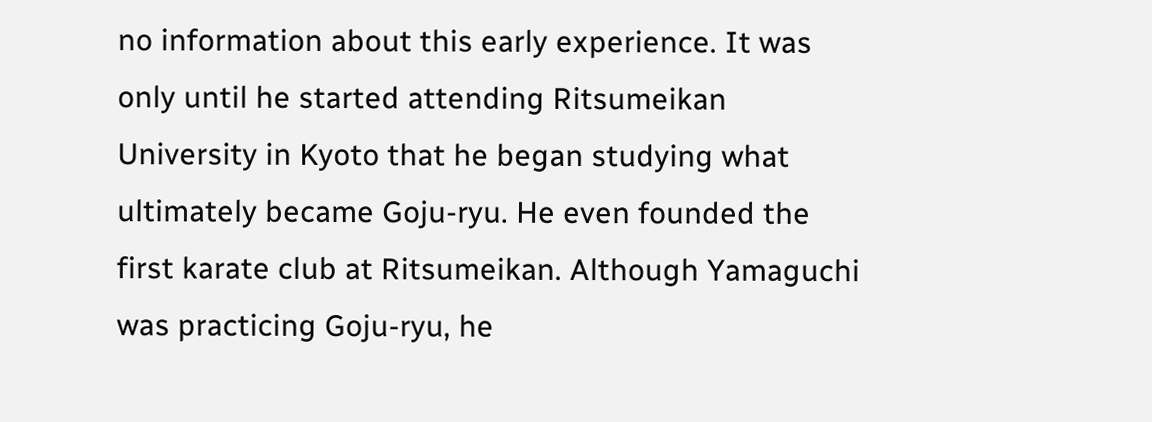no information about this early experience. It was only until he started attending Ritsumeikan University in Kyoto that he began studying what ultimately became Goju-ryu. He even founded the first karate club at Ritsumeikan. Although Yamaguchi was practicing Goju-ryu, he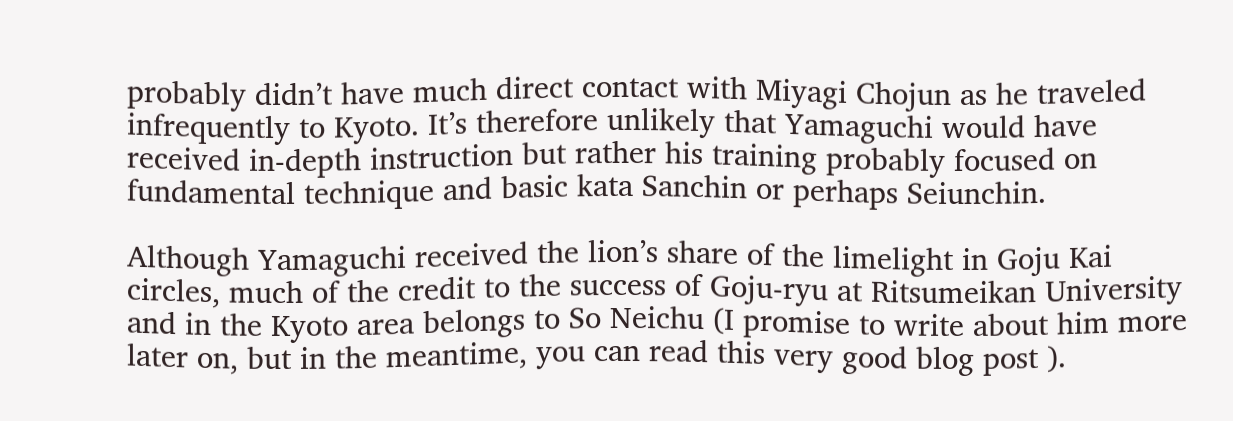probably didn’t have much direct contact with Miyagi Chojun as he traveled infrequently to Kyoto. It’s therefore unlikely that Yamaguchi would have received in-depth instruction but rather his training probably focused on fundamental technique and basic kata Sanchin or perhaps Seiunchin.

Although Yamaguchi received the lion’s share of the limelight in Goju Kai circles, much of the credit to the success of Goju-ryu at Ritsumeikan University and in the Kyoto area belongs to So Neichu (I promise to write about him more later on, but in the meantime, you can read this very good blog post ).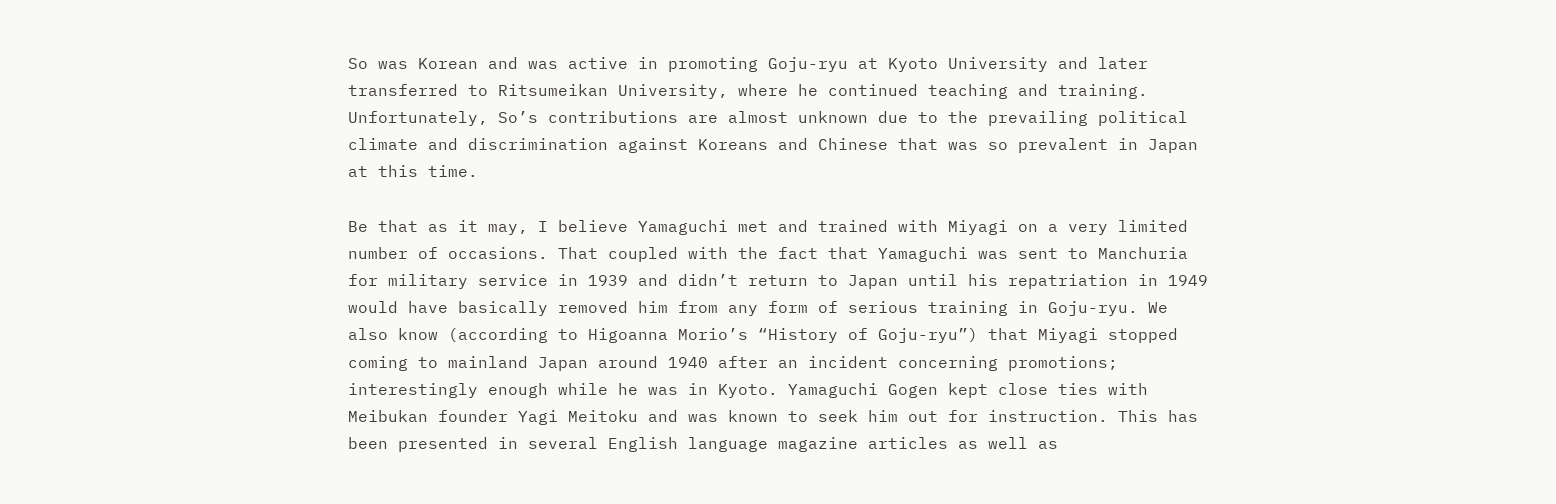So was Korean and was active in promoting Goju-ryu at Kyoto University and later transferred to Ritsumeikan University, where he continued teaching and training. Unfortunately, So’s contributions are almost unknown due to the prevailing political climate and discrimination against Koreans and Chinese that was so prevalent in Japan at this time.

Be that as it may, I believe Yamaguchi met and trained with Miyagi on a very limited number of occasions. That coupled with the fact that Yamaguchi was sent to Manchuria for military service in 1939 and didn’t return to Japan until his repatriation in 1949 would have basically removed him from any form of serious training in Goju-ryu. We also know (according to Higoanna Morio’s “History of Goju-ryu”) that Miyagi stopped coming to mainland Japan around 1940 after an incident concerning promotions; interestingly enough while he was in Kyoto. Yamaguchi Gogen kept close ties with Meibukan founder Yagi Meitoku and was known to seek him out for instruction. This has been presented in several English language magazine articles as well as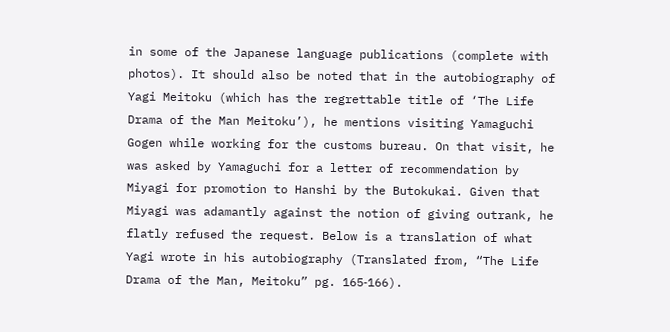in some of the Japanese language publications (complete with photos). It should also be noted that in the autobiography of Yagi Meitoku (which has the regrettable title of ‘The Life Drama of the Man Meitoku’), he mentions visiting Yamaguchi Gogen while working for the customs bureau. On that visit, he was asked by Yamaguchi for a letter of recommendation by Miyagi for promotion to Hanshi by the Butokukai. Given that Miyagi was adamantly against the notion of giving outrank, he flatly refused the request. Below is a translation of what Yagi wrote in his autobiography (Translated from, “The Life Drama of the Man, Meitoku” pg. 165‐166).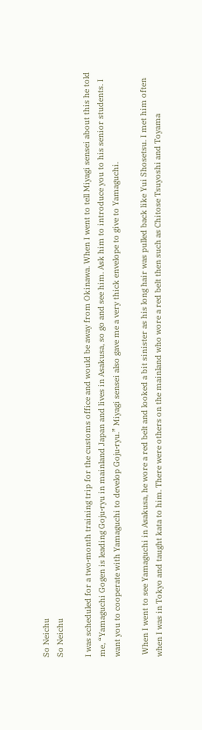So Neichu
So Neichu

I was scheduled for a two‐month training trip for the customs office and would be away from Okinawa. When I went to tell Miyagi sensei about this he told me, “Yamaguchi Gogen is leading Goju‐ryu in mainland Japan and lives in Asakusa, so go and see him. Ask him to introduce you to his senior students. I want you to cooperate with Yamaguchi to develop Goju‐ryu.” Miyagi sensei also gave me a very thick envelope to give to Yamaguchi.

 When I went to see Yamaguchi in Asakusa, he wore a red belt and looked a bit sinister as his long hair was pulled back like Yui Shosetsu. I met him often when I was in Tokyo and taught kata to him. There were others on the mainland who wore a red belt then such as Chitose Tsuyoshi and Toyama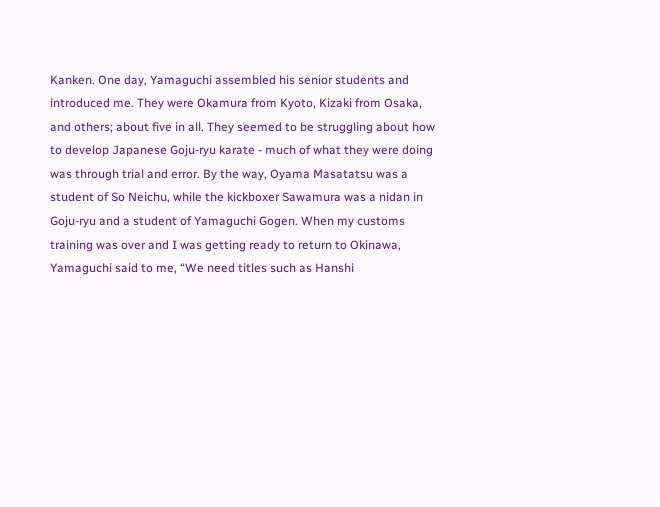Kanken. One day, Yamaguchi assembled his senior students and introduced me. They were Okamura from Kyoto, Kizaki from Osaka, and others; about five in all. They seemed to be struggling about how to develop Japanese Goju‐ryu karate ‐ much of what they were doing was through trial and error. By the way, Oyama Masatatsu was a student of So Neichu, while the kickboxer Sawamura was a nidan in Goju‐ryu and a student of Yamaguchi Gogen. When my customs training was over and I was getting ready to return to Okinawa, Yamaguchi said to me, “We need titles such as Hanshi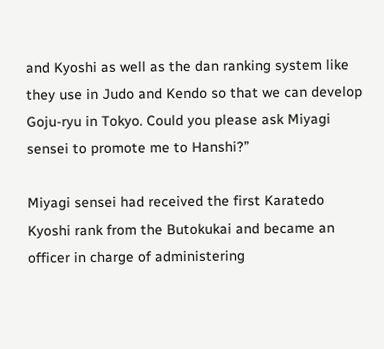and Kyoshi as well as the dan ranking system like they use in Judo and Kendo so that we can develop Goju‐ryu in Tokyo. Could you please ask Miyagi sensei to promote me to Hanshi?”

Miyagi sensei had received the first Karatedo Kyoshi rank from the Butokukai and became an officer in charge of administering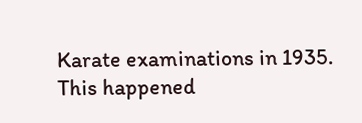Karate examinations in 1935. This happened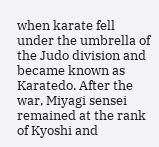when karate fell under the umbrella of the Judo division and became known as Karatedo. After the war, Miyagi sensei remained at the rank of Kyoshi and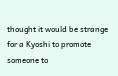thought it would be strange for a Kyoshi to promote someone to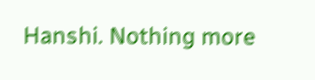Hanshi. Nothing more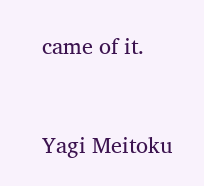came of it.


Yagi Meitoku